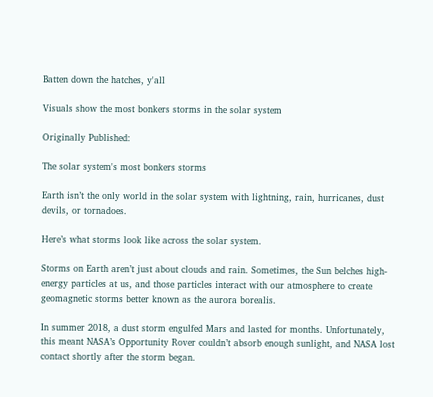Batten down the hatches, y'all

Visuals show the most bonkers storms in the solar system

Originally Published:

The solar system's most bonkers storms

Earth isn’t the only world in the solar system with lightning, rain, hurricanes, dust devils, or tornadoes.

Here’s what storms look like across the solar system.

Storms on Earth aren’t just about clouds and rain. Sometimes, the Sun belches high-energy particles at us, and those particles interact with our atmosphere to create geomagnetic storms better known as the aurora borealis.

In summer 2018, a dust storm engulfed Mars and lasted for months. Unfortunately, this meant NASA’s Opportunity Rover couldn’t absorb enough sunlight, and NASA lost contact shortly after the storm began.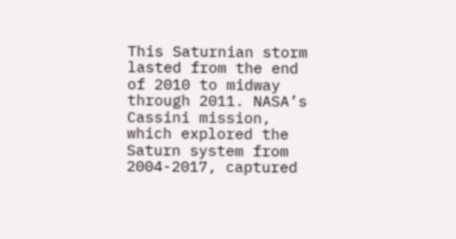This Saturnian storm lasted from the end of 2010 to midway through 2011. NASA’s Cassini mission, which explored the Saturn system from 2004-2017, captured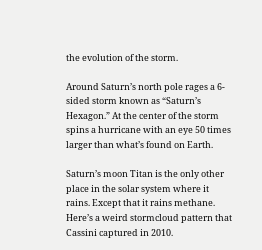the evolution of the storm.

Around Saturn’s north pole rages a 6-sided storm known as “Saturn’s Hexagon.” At the center of the storm spins a hurricane with an eye 50 times larger than what’s found on Earth.

Saturn’s moon Titan is the only other place in the solar system where it rains. Except that it rains methane. Here’s a weird stormcloud pattern that Cassini captured in 2010.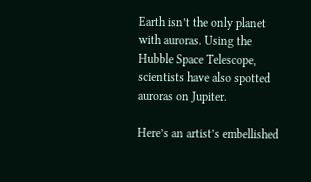Earth isn’t the only planet with auroras. Using the Hubble Space Telescope, scientists have also spotted auroras on Jupiter.

Here’s an artist’s embellished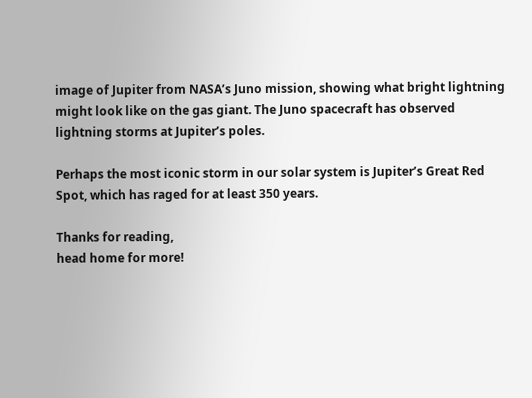image of Jupiter from NASA’s Juno mission, showing what bright lightning might look like on the gas giant. The Juno spacecraft has observed lightning storms at Jupiter’s poles.

Perhaps the most iconic storm in our solar system is Jupiter’s Great Red Spot, which has raged for at least 350 years.

Thanks for reading,
head home for more!